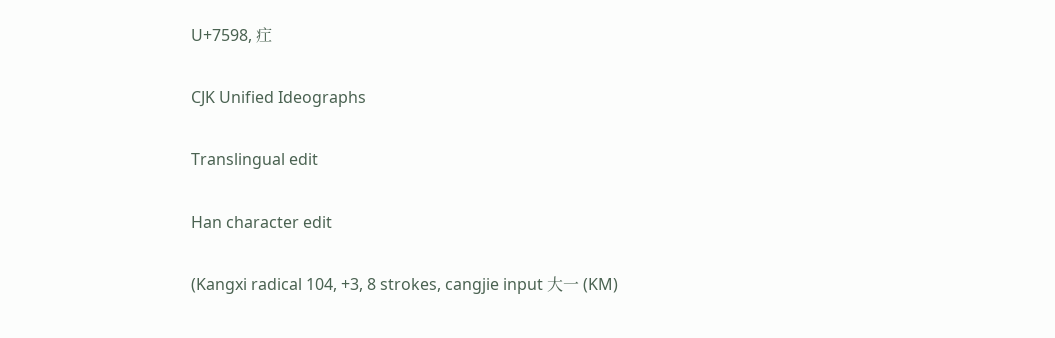U+7598, 疘

CJK Unified Ideographs

Translingual edit

Han character edit

(Kangxi radical 104, +3, 8 strokes, cangjie input 大一 (KM)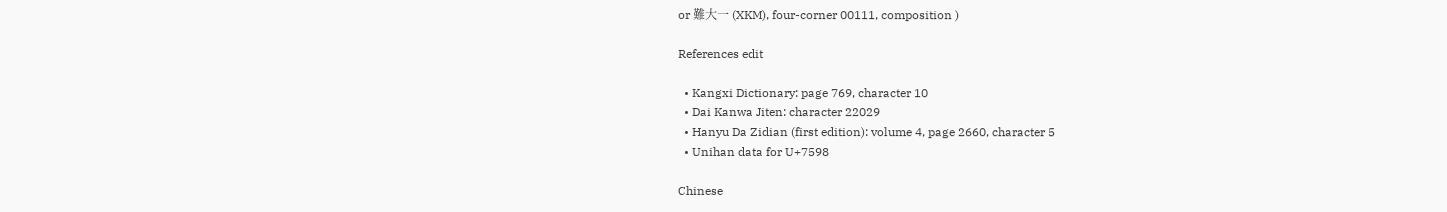or 難大一 (XKM), four-corner 00111, composition )

References edit

  • Kangxi Dictionary: page 769, character 10
  • Dai Kanwa Jiten: character 22029
  • Hanyu Da Zidian (first edition): volume 4, page 2660, character 5
  • Unihan data for U+7598

Chinese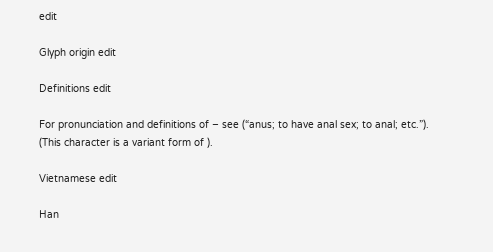edit

Glyph origin edit

Definitions edit

For pronunciation and definitions of – see (“anus; to have anal sex; to anal; etc.”).
(This character is a variant form of ).

Vietnamese edit

Han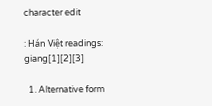character edit

: Hán Việt readings: giang[1][2][3]

  1. Alternative form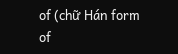of (chữ Hán form of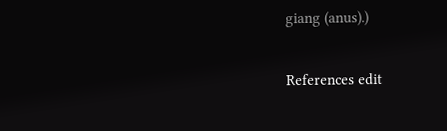giang (anus).)

References edit